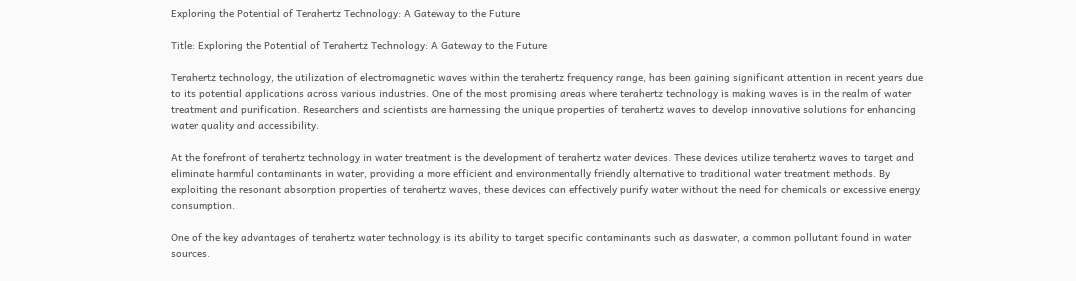Exploring the Potential of Terahertz Technology: A Gateway to the Future

Title: Exploring the Potential of Terahertz Technology: A Gateway to the Future

Terahertz technology, the utilization of electromagnetic waves within the terahertz frequency range, has been gaining significant attention in recent years due to its potential applications across various industries. One of the most promising areas where terahertz technology is making waves is in the realm of water treatment and purification. Researchers and scientists are harnessing the unique properties of terahertz waves to develop innovative solutions for enhancing water quality and accessibility.

At the forefront of terahertz technology in water treatment is the development of terahertz water devices. These devices utilize terahertz waves to target and eliminate harmful contaminants in water, providing a more efficient and environmentally friendly alternative to traditional water treatment methods. By exploiting the resonant absorption properties of terahertz waves, these devices can effectively purify water without the need for chemicals or excessive energy consumption.

One of the key advantages of terahertz water technology is its ability to target specific contaminants such as daswater, a common pollutant found in water sources.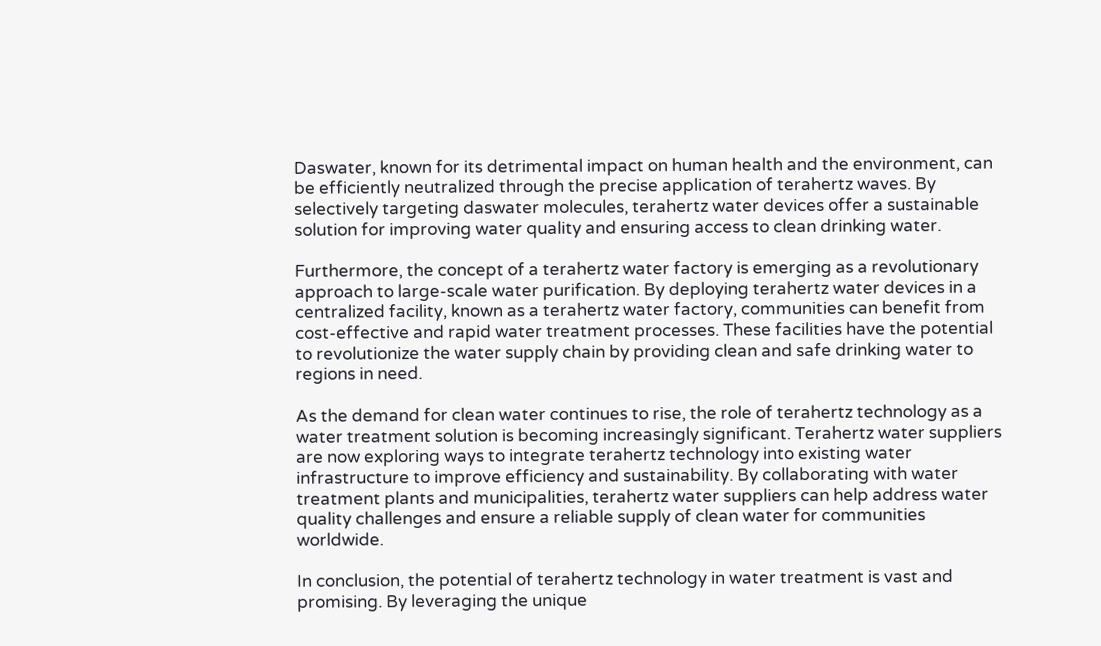Daswater, known for its detrimental impact on human health and the environment, can be efficiently neutralized through the precise application of terahertz waves. By selectively targeting daswater molecules, terahertz water devices offer a sustainable solution for improving water quality and ensuring access to clean drinking water.

Furthermore, the concept of a terahertz water factory is emerging as a revolutionary approach to large-scale water purification. By deploying terahertz water devices in a centralized facility, known as a terahertz water factory, communities can benefit from cost-effective and rapid water treatment processes. These facilities have the potential to revolutionize the water supply chain by providing clean and safe drinking water to regions in need.

As the demand for clean water continues to rise, the role of terahertz technology as a water treatment solution is becoming increasingly significant. Terahertz water suppliers are now exploring ways to integrate terahertz technology into existing water infrastructure to improve efficiency and sustainability. By collaborating with water treatment plants and municipalities, terahertz water suppliers can help address water quality challenges and ensure a reliable supply of clean water for communities worldwide.

In conclusion, the potential of terahertz technology in water treatment is vast and promising. By leveraging the unique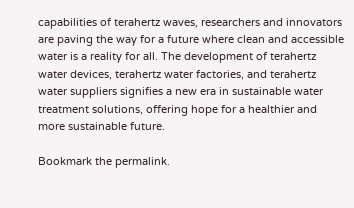capabilities of terahertz waves, researchers and innovators are paving the way for a future where clean and accessible water is a reality for all. The development of terahertz water devices, terahertz water factories, and terahertz water suppliers signifies a new era in sustainable water treatment solutions, offering hope for a healthier and more sustainable future.

Bookmark the permalink.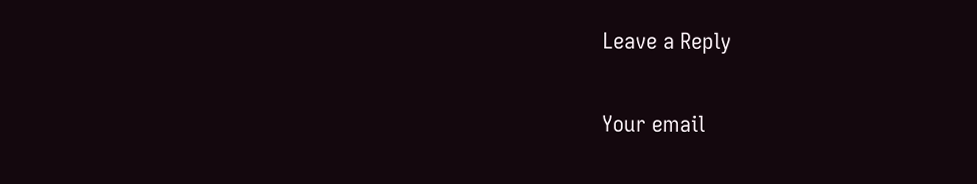Leave a Reply

Your email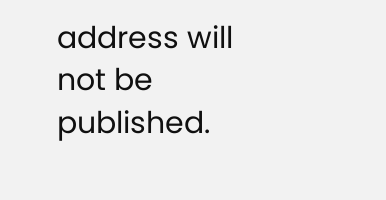address will not be published.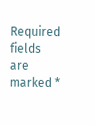Required fields are marked *